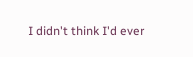I didn't think I'd ever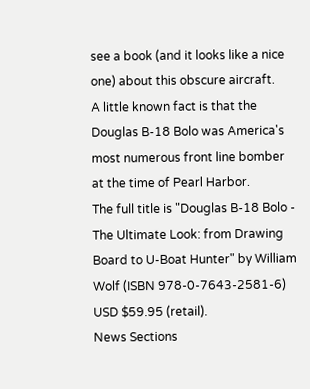see a book (and it looks like a nice one) about this obscure aircraft.
A little known fact is that the Douglas B-18 Bolo was America's most numerous front line bomber at the time of Pearl Harbor.
The full title is "Douglas B-18 Bolo - The Ultimate Look: from Drawing Board to U-Boat Hunter" by William Wolf (ISBN 978-0-7643-2581-6) USD $59.95 (retail).
News Sections